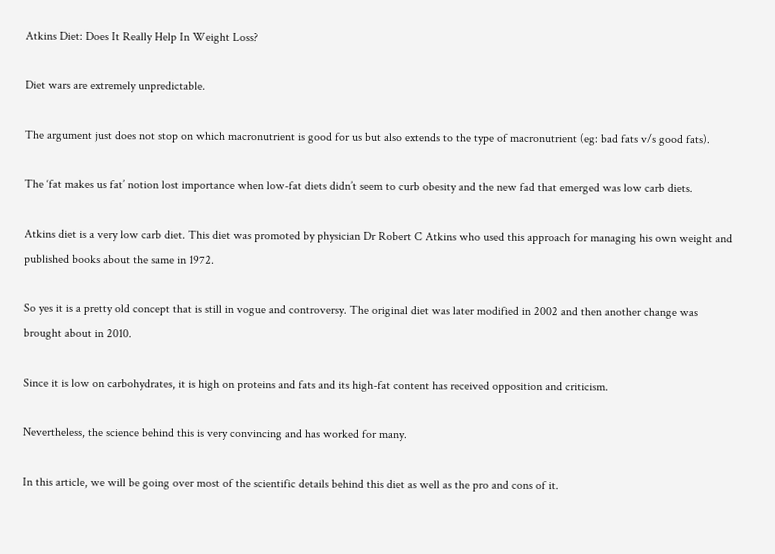Atkins Diet: Does It Really Help In Weight Loss?

Diet wars are extremely unpredictable.

The argument just does not stop on which macronutrient is good for us but also extends to the type of macronutrient (eg: bad fats v/s good fats).

The ‘fat makes us fat’ notion lost importance when low-fat diets didn’t seem to curb obesity and the new fad that emerged was low carb diets.

Atkins diet is a very low carb diet. This diet was promoted by physician Dr Robert C Atkins who used this approach for managing his own weight and published books about the same in 1972.

So yes it is a pretty old concept that is still in vogue and controversy. The original diet was later modified in 2002 and then another change was brought about in 2010.

Since it is low on carbohydrates, it is high on proteins and fats and its high-fat content has received opposition and criticism.

Nevertheless, the science behind this is very convincing and has worked for many.

In this article, we will be going over most of the scientific details behind this diet as well as the pro and cons of it.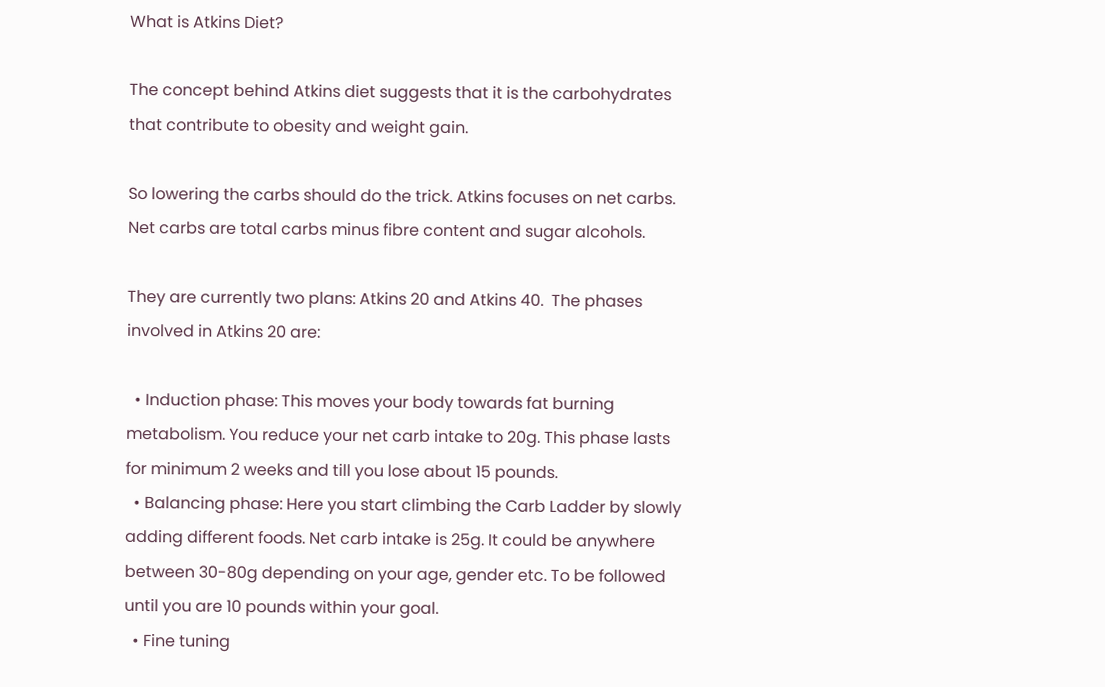What is Atkins Diet?

The concept behind Atkins diet suggests that it is the carbohydrates that contribute to obesity and weight gain.

So lowering the carbs should do the trick. Atkins focuses on net carbs. Net carbs are total carbs minus fibre content and sugar alcohols.

They are currently two plans: Atkins 20 and Atkins 40.  The phases involved in Atkins 20 are:

  • Induction phase: This moves your body towards fat burning metabolism. You reduce your net carb intake to 20g. This phase lasts for minimum 2 weeks and till you lose about 15 pounds.
  • Balancing phase: Here you start climbing the Carb Ladder by slowly adding different foods. Net carb intake is 25g. It could be anywhere between 30-80g depending on your age, gender etc. To be followed until you are 10 pounds within your goal.
  • Fine tuning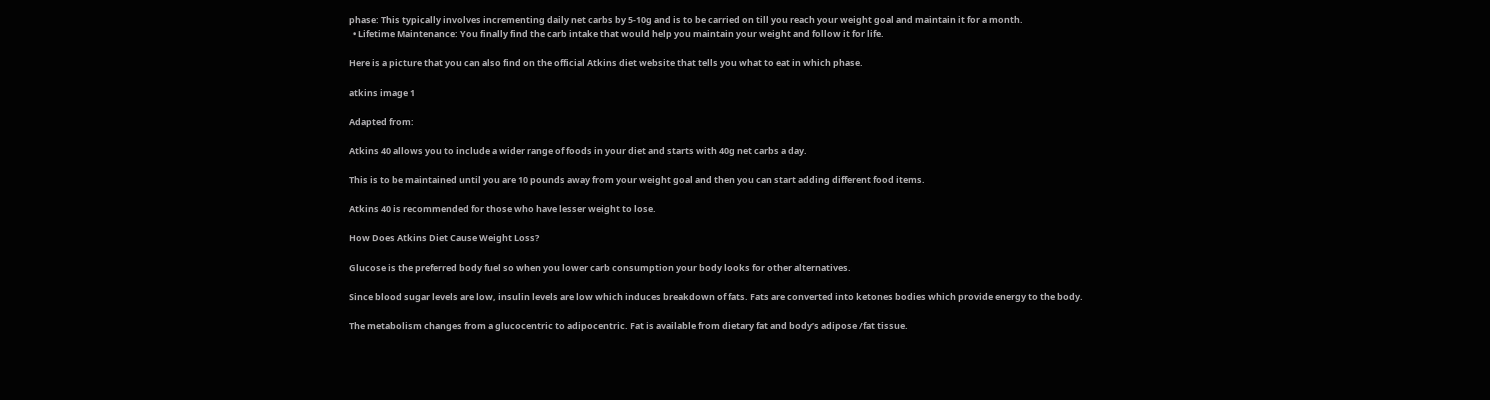phase: This typically involves incrementing daily net carbs by 5-10g and is to be carried on till you reach your weight goal and maintain it for a month.
  • Lifetime Maintenance: You finally find the carb intake that would help you maintain your weight and follow it for life.

Here is a picture that you can also find on the official Atkins diet website that tells you what to eat in which phase.

atkins image 1

Adapted from:

Atkins 40 allows you to include a wider range of foods in your diet and starts with 40g net carbs a day.

This is to be maintained until you are 10 pounds away from your weight goal and then you can start adding different food items.

Atkins 40 is recommended for those who have lesser weight to lose.

How Does Atkins Diet Cause Weight Loss?

Glucose is the preferred body fuel so when you lower carb consumption your body looks for other alternatives.

Since blood sugar levels are low, insulin levels are low which induces breakdown of fats. Fats are converted into ketones bodies which provide energy to the body.

The metabolism changes from a glucocentric to adipocentric. Fat is available from dietary fat and body’s adipose /fat tissue.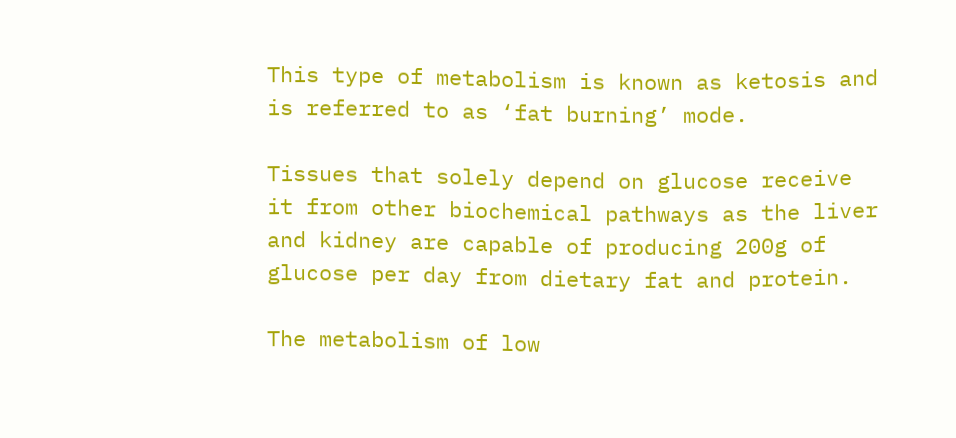This type of metabolism is known as ketosis and is referred to as ‘fat burning’ mode.

Tissues that solely depend on glucose receive it from other biochemical pathways as the liver and kidney are capable of producing 200g of glucose per day from dietary fat and protein.

The metabolism of low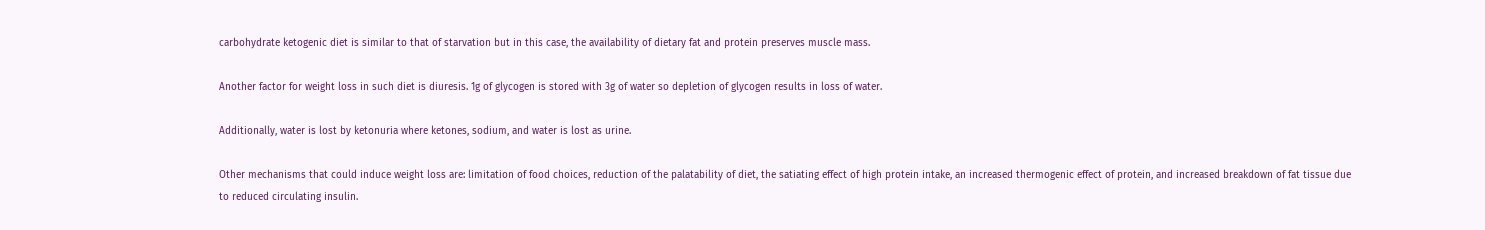carbohydrate ketogenic diet is similar to that of starvation but in this case, the availability of dietary fat and protein preserves muscle mass.

Another factor for weight loss in such diet is diuresis. 1g of glycogen is stored with 3g of water so depletion of glycogen results in loss of water.

Additionally, water is lost by ketonuria where ketones, sodium, and water is lost as urine.

Other mechanisms that could induce weight loss are: limitation of food choices, reduction of the palatability of diet, the satiating effect of high protein intake, an increased thermogenic effect of protein, and increased breakdown of fat tissue due to reduced circulating insulin.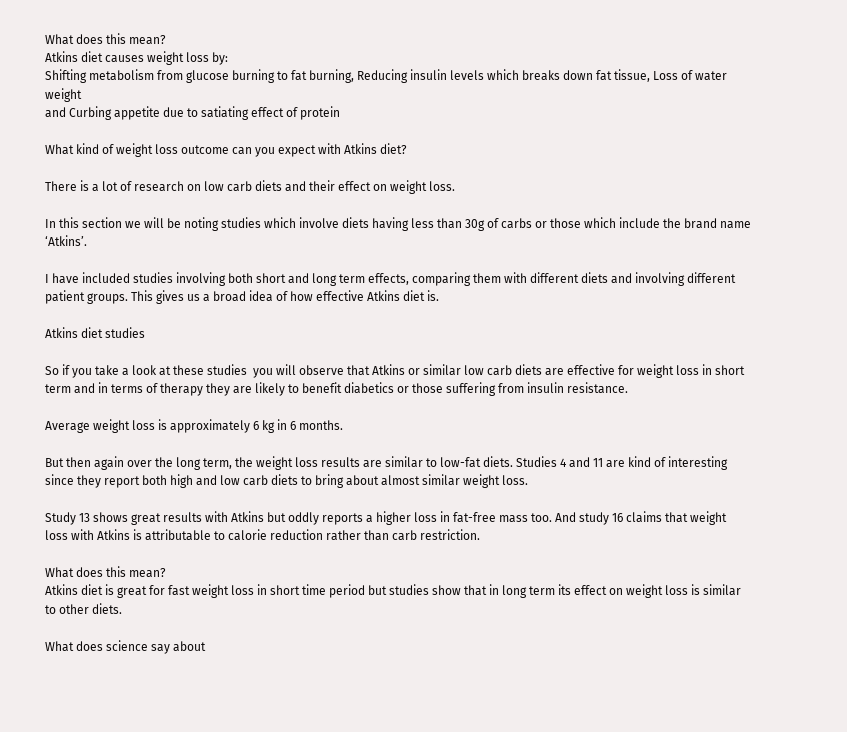What does this mean?
Atkins diet causes weight loss by:
Shifting metabolism from glucose burning to fat burning, Reducing insulin levels which breaks down fat tissue, Loss of water weight
and Curbing appetite due to satiating effect of protein

What kind of weight loss outcome can you expect with Atkins diet?

There is a lot of research on low carb diets and their effect on weight loss.

In this section we will be noting studies which involve diets having less than 30g of carbs or those which include the brand name ‘Atkins’.

I have included studies involving both short and long term effects, comparing them with different diets and involving different patient groups. This gives us a broad idea of how effective Atkins diet is.

Atkins diet studies

So if you take a look at these studies  you will observe that Atkins or similar low carb diets are effective for weight loss in short term and in terms of therapy they are likely to benefit diabetics or those suffering from insulin resistance.

Average weight loss is approximately 6 kg in 6 months.

But then again over the long term, the weight loss results are similar to low-fat diets. Studies 4 and 11 are kind of interesting since they report both high and low carb diets to bring about almost similar weight loss.

Study 13 shows great results with Atkins but oddly reports a higher loss in fat-free mass too. And study 16 claims that weight loss with Atkins is attributable to calorie reduction rather than carb restriction.

What does this mean?
Atkins diet is great for fast weight loss in short time period but studies show that in long term its effect on weight loss is similar to other diets.

What does science say about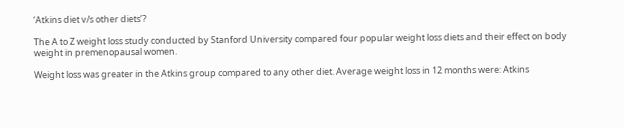‘Atkins diet v/s other diets’?

The A to Z weight loss study conducted by Stanford University compared four popular weight loss diets and their effect on body weight in premenopausal women.

Weight loss was greater in the Atkins group compared to any other diet. Average weight loss in 12 months were: Atkins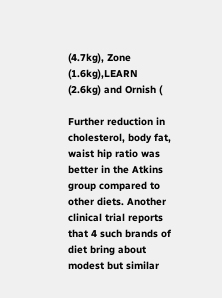(4.7kg), Zone (1.6kg),LEARN (2.6kg) and Ornish (

Further reduction in cholesterol, body fat, waist hip ratio was better in the Atkins group compared to other diets. Another clinical trial reports that 4 such brands of diet bring about modest but similar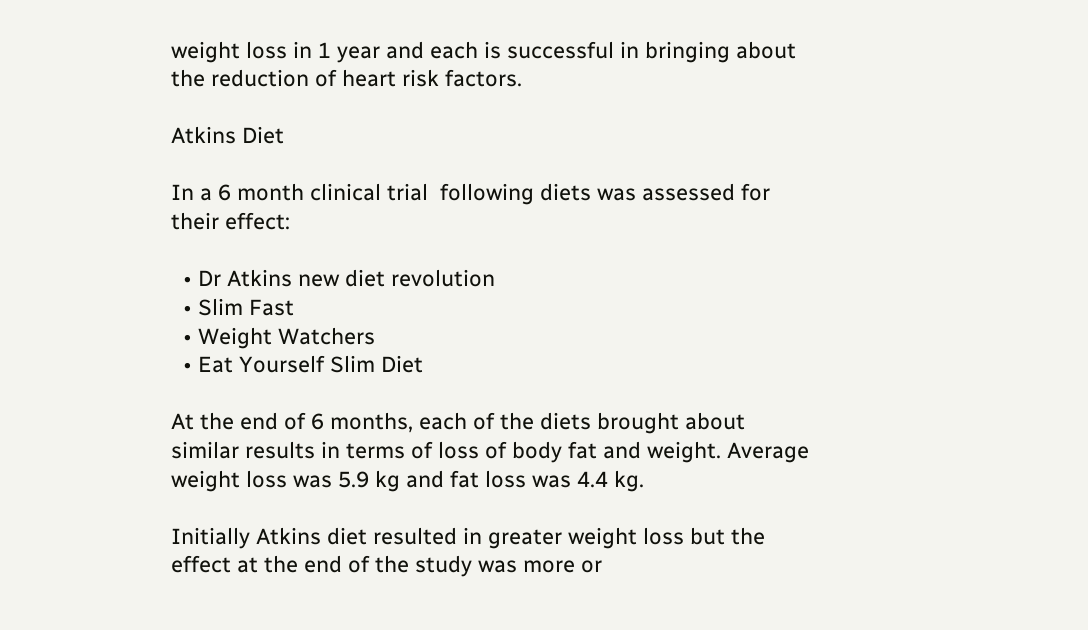weight loss in 1 year and each is successful in bringing about the reduction of heart risk factors.

Atkins Diet

In a 6 month clinical trial  following diets was assessed for their effect:

  • Dr Atkins new diet revolution
  • Slim Fast
  • Weight Watchers
  • Eat Yourself Slim Diet

At the end of 6 months, each of the diets brought about similar results in terms of loss of body fat and weight. Average weight loss was 5.9 kg and fat loss was 4.4 kg.

Initially Atkins diet resulted in greater weight loss but the effect at the end of the study was more or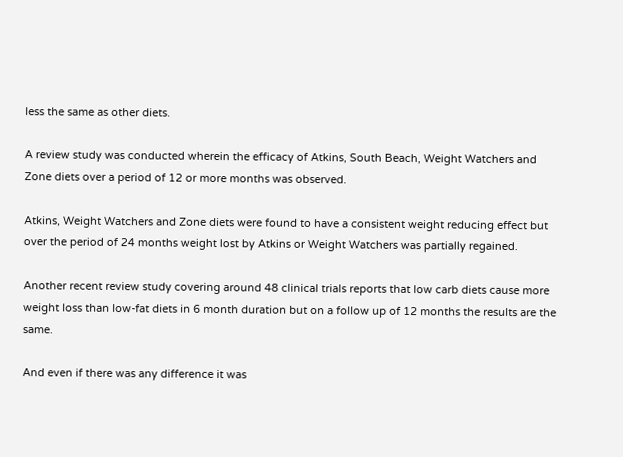less the same as other diets.

A review study was conducted wherein the efficacy of Atkins, South Beach, Weight Watchers and Zone diets over a period of 12 or more months was observed.

Atkins, Weight Watchers and Zone diets were found to have a consistent weight reducing effect but over the period of 24 months weight lost by Atkins or Weight Watchers was partially regained.

Another recent review study covering around 48 clinical trials reports that low carb diets cause more weight loss than low-fat diets in 6 month duration but on a follow up of 12 months the results are the same.

And even if there was any difference it was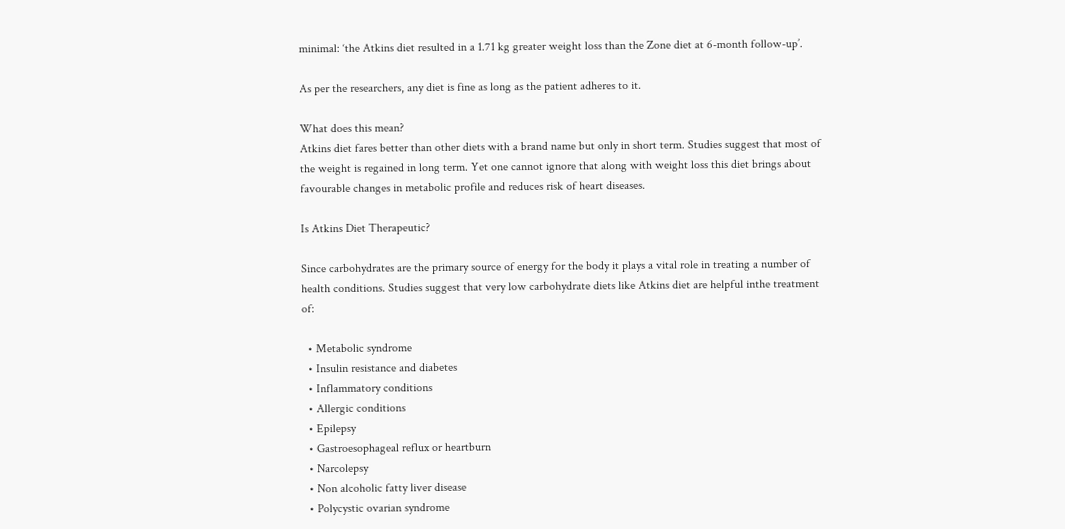minimal: ‘the Atkins diet resulted in a 1.71 kg greater weight loss than the Zone diet at 6-month follow-up’.

As per the researchers, any diet is fine as long as the patient adheres to it.

What does this mean?
Atkins diet fares better than other diets with a brand name but only in short term. Studies suggest that most of the weight is regained in long term. Yet one cannot ignore that along with weight loss this diet brings about favourable changes in metabolic profile and reduces risk of heart diseases.

Is Atkins Diet Therapeutic?

Since carbohydrates are the primary source of energy for the body it plays a vital role in treating a number of health conditions. Studies suggest that very low carbohydrate diets like Atkins diet are helpful inthe treatment of:

  • Metabolic syndrome
  • Insulin resistance and diabetes
  • Inflammatory conditions
  • Allergic conditions
  • Epilepsy
  • Gastroesophageal reflux or heartburn
  • Narcolepsy
  • Non alcoholic fatty liver disease
  • Polycystic ovarian syndrome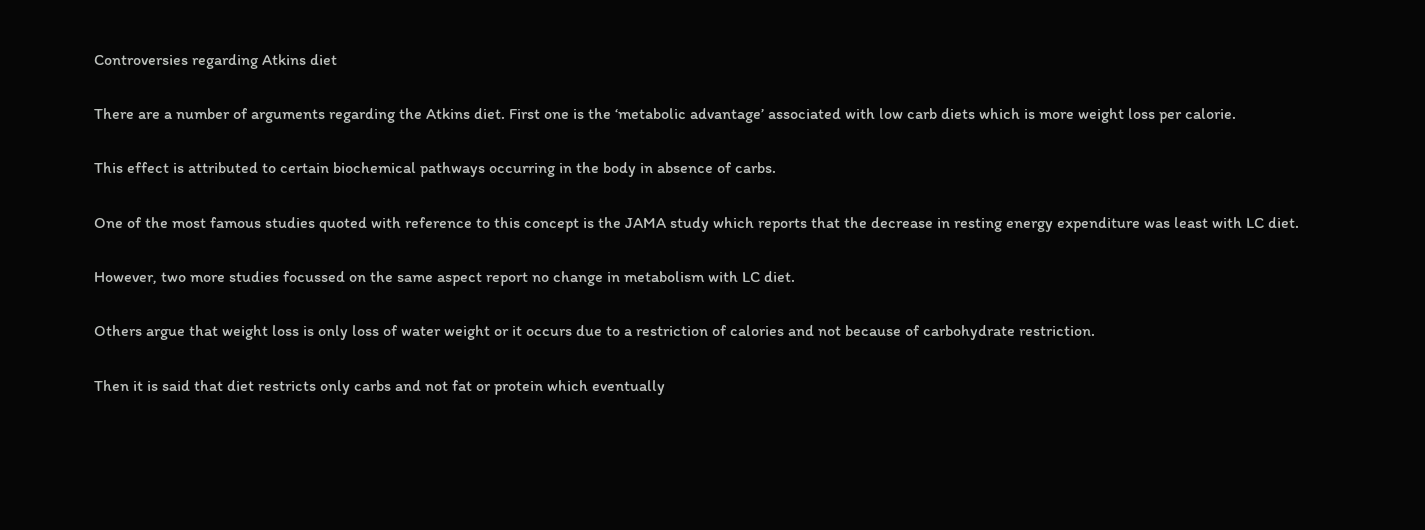Controversies regarding Atkins diet

There are a number of arguments regarding the Atkins diet. First one is the ‘metabolic advantage’ associated with low carb diets which is more weight loss per calorie.

This effect is attributed to certain biochemical pathways occurring in the body in absence of carbs.

One of the most famous studies quoted with reference to this concept is the JAMA study which reports that the decrease in resting energy expenditure was least with LC diet.

However, two more studies focussed on the same aspect report no change in metabolism with LC diet.

Others argue that weight loss is only loss of water weight or it occurs due to a restriction of calories and not because of carbohydrate restriction.

Then it is said that diet restricts only carbs and not fat or protein which eventually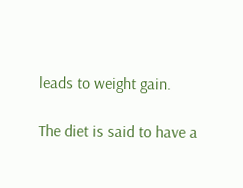leads to weight gain.

The diet is said to have a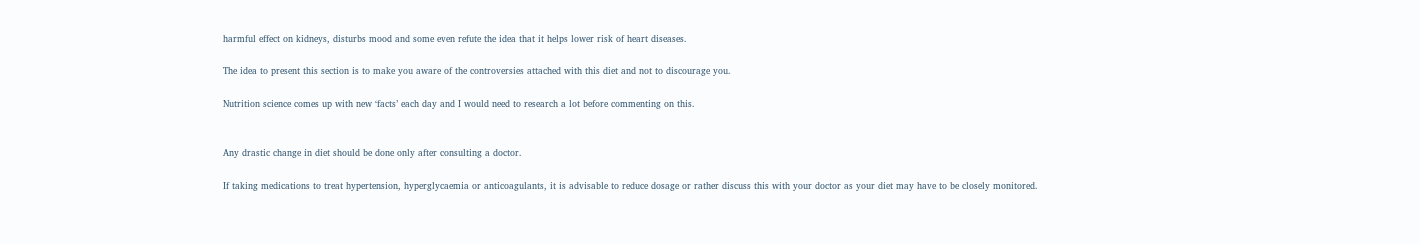harmful effect on kidneys, disturbs mood and some even refute the idea that it helps lower risk of heart diseases.

The idea to present this section is to make you aware of the controversies attached with this diet and not to discourage you.

Nutrition science comes up with new ‘facts’ each day and I would need to research a lot before commenting on this.


Any drastic change in diet should be done only after consulting a doctor.

If taking medications to treat hypertension, hyperglycaemia or anticoagulants, it is advisable to reduce dosage or rather discuss this with your doctor as your diet may have to be closely monitored.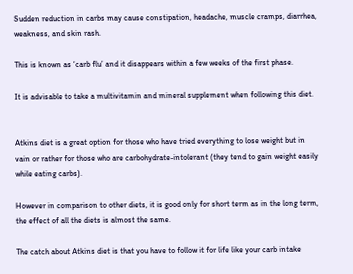Sudden reduction in carbs may cause constipation, headache, muscle cramps, diarrhea, weakness, and skin rash.

This is known as ‘carb flu’ and it disappears within a few weeks of the first phase.

It is advisable to take a multivitamin and mineral supplement when following this diet.


Atkins diet is a great option for those who have tried everything to lose weight but in vain or rather for those who are carbohydrate-intolerant (they tend to gain weight easily while eating carbs).

However in comparison to other diets, it is good only for short term as in the long term, the effect of all the diets is almost the same.

The catch about Atkins diet is that you have to follow it for life like your carb intake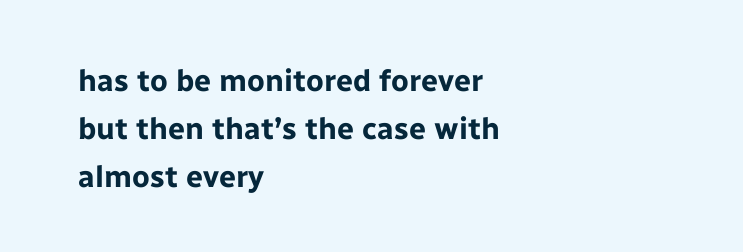has to be monitored forever but then that’s the case with almost every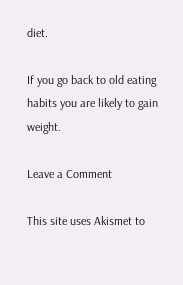diet.

If you go back to old eating habits you are likely to gain weight.

Leave a Comment

This site uses Akismet to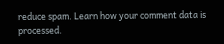reduce spam. Learn how your comment data is processed.